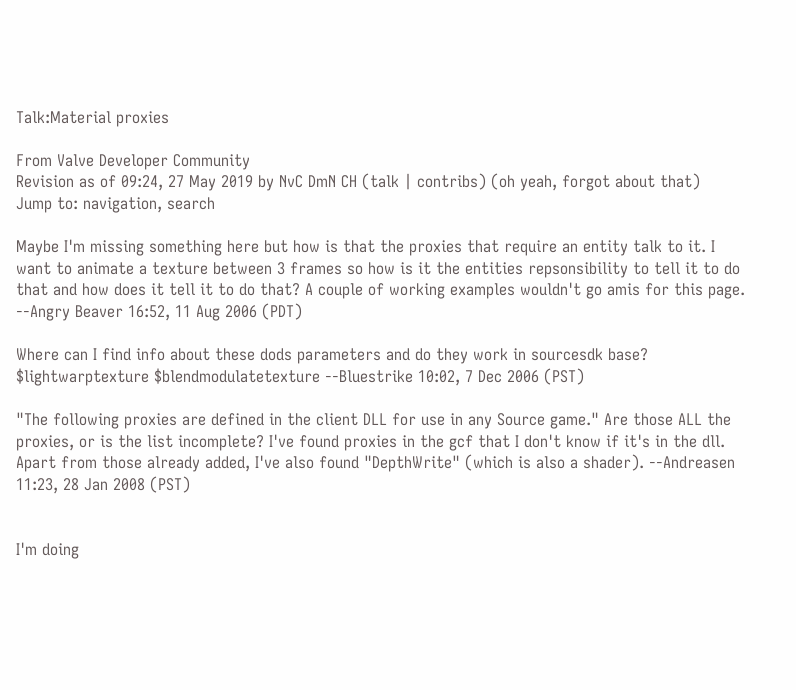Talk:Material proxies

From Valve Developer Community
Revision as of 09:24, 27 May 2019 by NvC DmN CH (talk | contribs) (oh yeah, forgot about that)
Jump to: navigation, search

Maybe I'm missing something here but how is that the proxies that require an entity talk to it. I want to animate a texture between 3 frames so how is it the entities repsonsibility to tell it to do that and how does it tell it to do that? A couple of working examples wouldn't go amis for this page. --Angry Beaver 16:52, 11 Aug 2006 (PDT)

Where can I find info about these dods parameters and do they work in sourcesdk base? $lightwarptexture $blendmodulatetexture --Bluestrike 10:02, 7 Dec 2006 (PST)

"The following proxies are defined in the client DLL for use in any Source game." Are those ALL the proxies, or is the list incomplete? I've found proxies in the gcf that I don't know if it's in the dll. Apart from those already added, I've also found "DepthWrite" (which is also a shader). --Andreasen 11:23, 28 Jan 2008 (PST)


I'm doing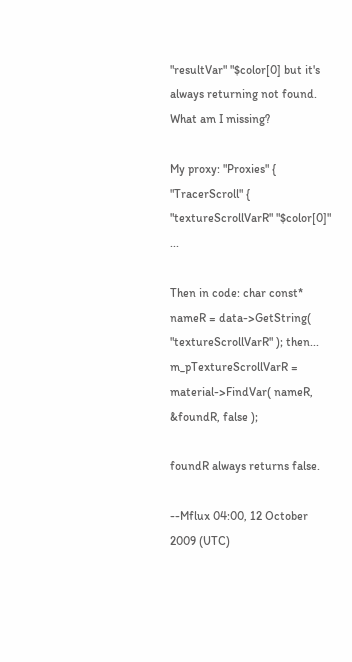"resultVar" "$color[0] but it's always returning not found. What am I missing?

My proxy: "Proxies" { "TracerScroll" { "textureScrollVarR" "$color[0]" ...

Then in code: char const* nameR = data->GetString( "textureScrollVarR" ); then... m_pTextureScrollVarR = material->FindVar( nameR, &foundR, false );

foundR always returns false.

--Mflux 04:00, 12 October 2009 (UTC)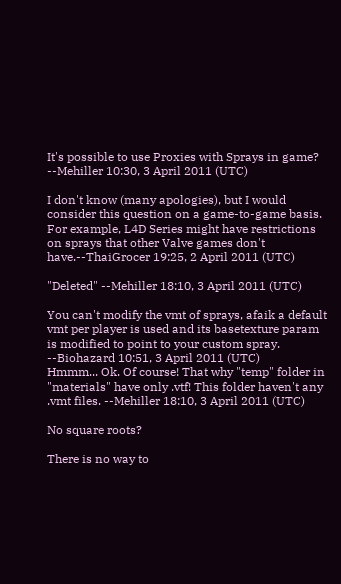It's possible to use Proxies with Sprays in game? --Mehiller 10:30, 3 April 2011 (UTC)

I don't know (many apologies), but I would consider this question on a game-to-game basis. For example, L4D Series might have restrictions on sprays that other Valve games don't have.--ThaiGrocer 19:25, 2 April 2011 (UTC)

"Deleted" --Mehiller 18:10, 3 April 2011 (UTC)

You can't modify the vmt of sprays, afaik a default vmt per player is used and its basetexture param is modified to point to your custom spray. --Biohazard 10:51, 3 April 2011 (UTC)
Hmmm... Ok. Of course! That why "temp" folder in "materials" have only .vtf! This folder haven't any .vmt files. --Mehiller 18:10, 3 April 2011 (UTC)

No square roots?

There is no way to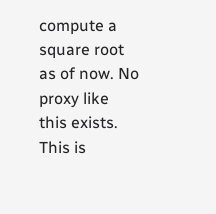compute a square root as of now. No proxy like this exists. This is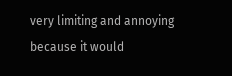very limiting and annoying because it would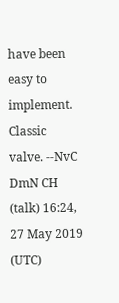have been easy to implement. Classic valve. --NvC DmN CH (talk) 16:24, 27 May 2019 (UTC)